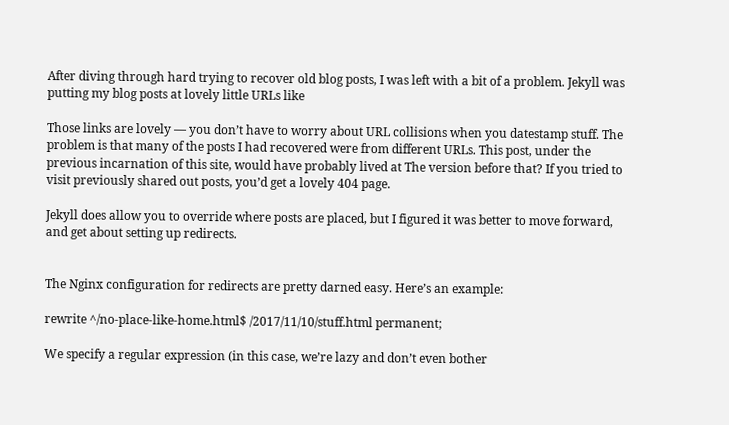After diving through hard trying to recover old blog posts, I was left with a bit of a problem. Jekyll was putting my blog posts at lovely little URLs like

Those links are lovely — you don’t have to worry about URL collisions when you datestamp stuff. The problem is that many of the posts I had recovered were from different URLs. This post, under the previous incarnation of this site, would have probably lived at The version before that? If you tried to visit previously shared out posts, you’d get a lovely 404 page.

Jekyll does allow you to override where posts are placed, but I figured it was better to move forward, and get about setting up redirects.


The Nginx configuration for redirects are pretty darned easy. Here’s an example:

rewrite ^/no-place-like-home.html$ /2017/11/10/stuff.html permanent;

We specify a regular expression (in this case, we’re lazy and don’t even bother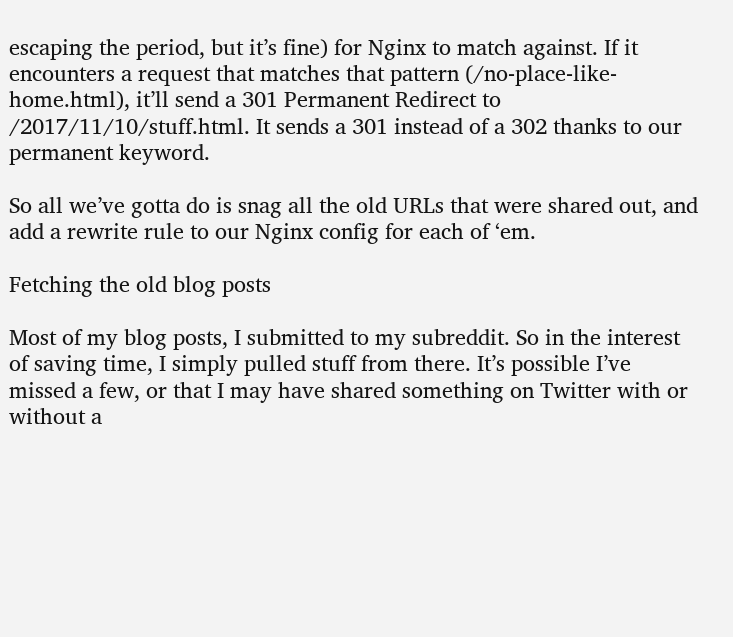escaping the period, but it’s fine) for Nginx to match against. If it encounters a request that matches that pattern (/no-place-like-home.html), it’ll send a 301 Permanent Redirect to /2017/11/10/stuff.html. It sends a 301 instead of a 302 thanks to our permanent keyword.

So all we’ve gotta do is snag all the old URLs that were shared out, and add a rewrite rule to our Nginx config for each of ‘em.

Fetching the old blog posts

Most of my blog posts, I submitted to my subreddit. So in the interest of saving time, I simply pulled stuff from there. It’s possible I’ve missed a few, or that I may have shared something on Twitter with or without a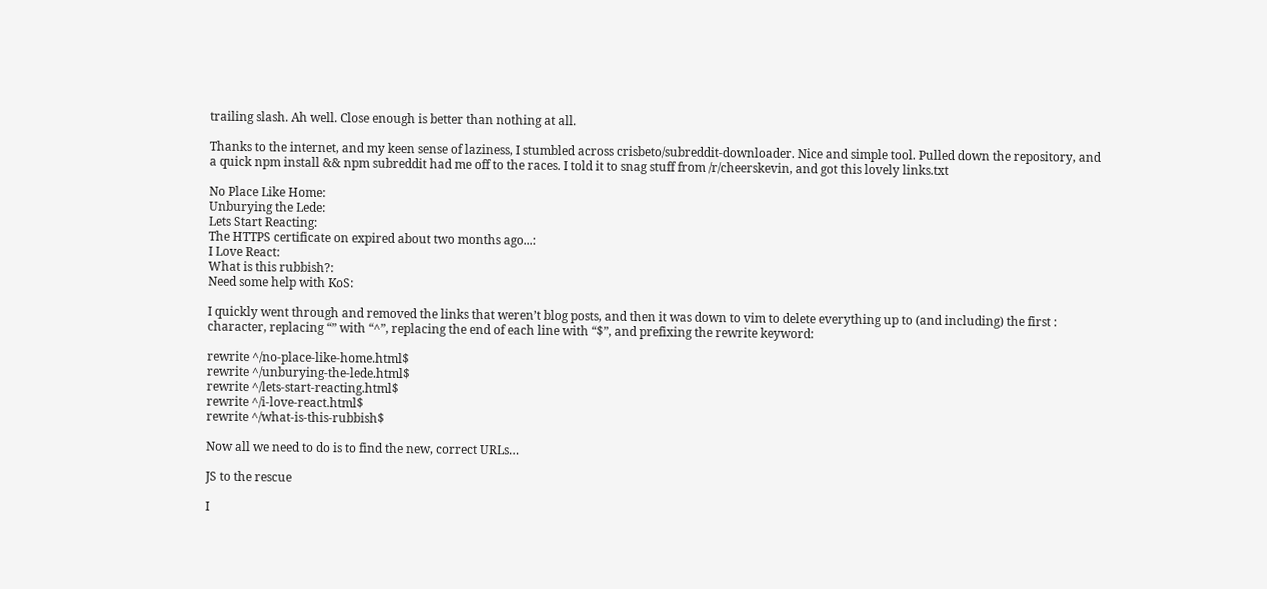trailing slash. Ah well. Close enough is better than nothing at all.

Thanks to the internet, and my keen sense of laziness, I stumbled across crisbeto/subreddit-downloader. Nice and simple tool. Pulled down the repository, and a quick npm install && npm subreddit had me off to the races. I told it to snag stuff from /r/cheerskevin, and got this lovely links.txt

No Place Like Home:
Unburying the Lede:
Lets Start Reacting:
The HTTPS certificate on expired about two months ago...:
I Love React:
What is this rubbish?:
Need some help with KoS:

I quickly went through and removed the links that weren’t blog posts, and then it was down to vim to delete everything up to (and including) the first : character, replacing “” with “^”, replacing the end of each line with “$”, and prefixing the rewrite keyword:

rewrite ^/no-place-like-home.html$
rewrite ^/unburying-the-lede.html$
rewrite ^/lets-start-reacting.html$
rewrite ^/i-love-react.html$
rewrite ^/what-is-this-rubbish$

Now all we need to do is to find the new, correct URLs…

JS to the rescue

I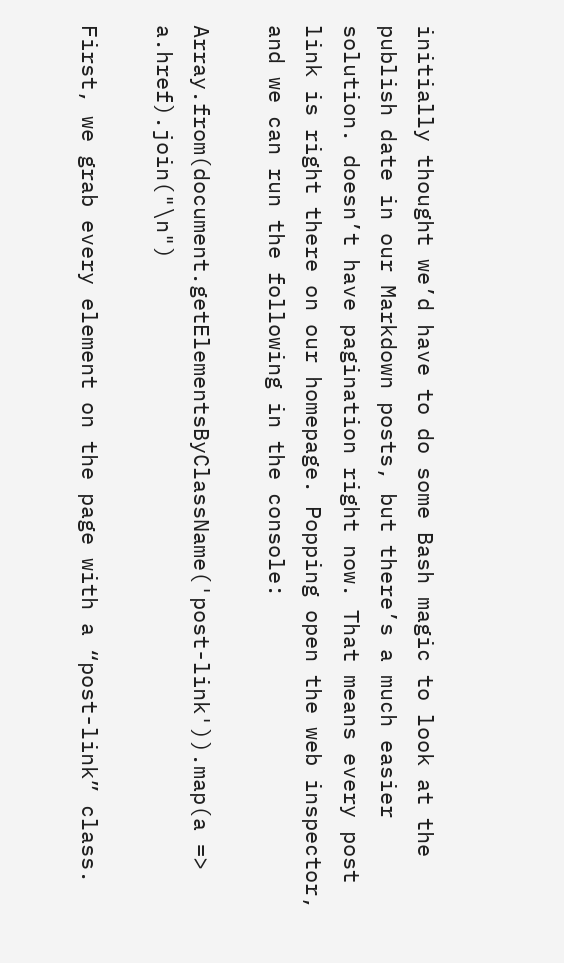initially thought we’d have to do some Bash magic to look at the publish date in our Markdown posts, but there’s a much easier solution. doesn’t have pagination right now. That means every post link is right there on our homepage. Popping open the web inspector, and we can run the following in the console:

Array.from(document.getElementsByClassName('post-link')).map(a => a.href).join("\n")

First, we grab every element on the page with a “post-link” class.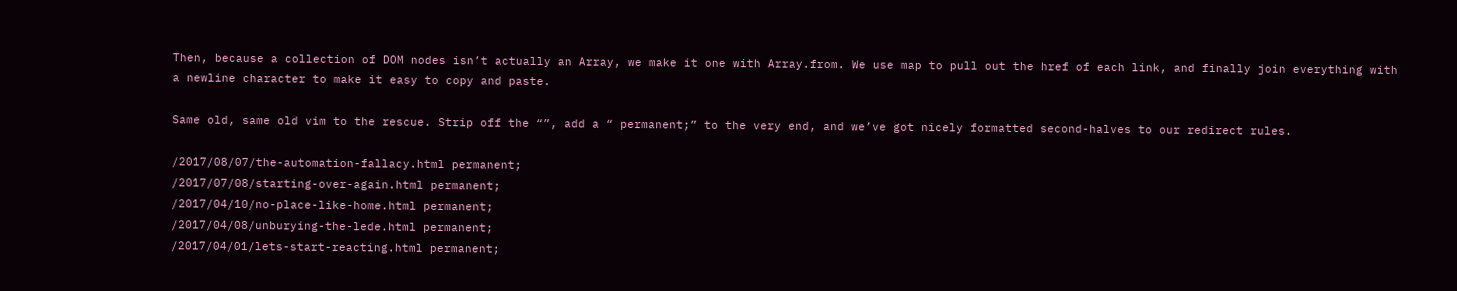Then, because a collection of DOM nodes isn’t actually an Array, we make it one with Array.from. We use map to pull out the href of each link, and finally join everything with a newline character to make it easy to copy and paste.

Same old, same old vim to the rescue. Strip off the “”, add a “ permanent;” to the very end, and we’ve got nicely formatted second-halves to our redirect rules.

/2017/08/07/the-automation-fallacy.html permanent;
/2017/07/08/starting-over-again.html permanent;
/2017/04/10/no-place-like-home.html permanent;
/2017/04/08/unburying-the-lede.html permanent;
/2017/04/01/lets-start-reacting.html permanent;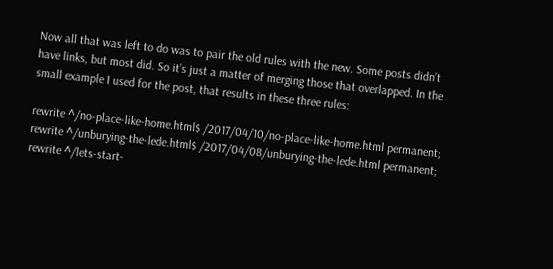Now all that was left to do was to pair the old rules with the new. Some posts didn’t have links, but most did. So it’s just a matter of merging those that overlapped. In the small example I used for the post, that results in these three rules:

rewrite ^/no-place-like-home.html$ /2017/04/10/no-place-like-home.html permanent;
rewrite ^/unburying-the-lede.html$ /2017/04/08/unburying-the-lede.html permanent;
rewrite ^/lets-start-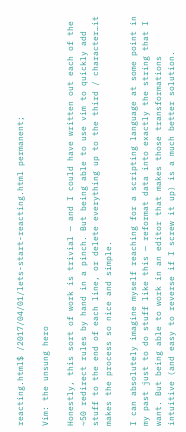reacting.html$ /2017/04/01/lets-start-reacting.html permanent;

Vim: the unsung hero

Honestly, this sort of work is trivial — and I could have written out each of the ~50 redirect rules by hand in a pinch. But being able to use vim to quickly add stuff to the end of each line, or delete everything up to the third / character…it makes the process so nice and simple.

I can absolutely imagine myself reaching for a scripting language at some point in my past just to do stuff like this — reformat data into exactly the string that I want. But being able to work in an editor that makes those transformations intuitive (and easy to reverse if I screw it up) is a much better solution.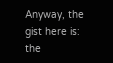Anyway, the gist here is: the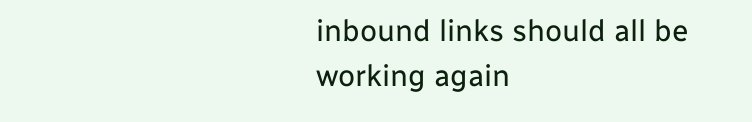inbound links should all be working again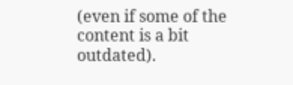(even if some of the content is a bit outdated).